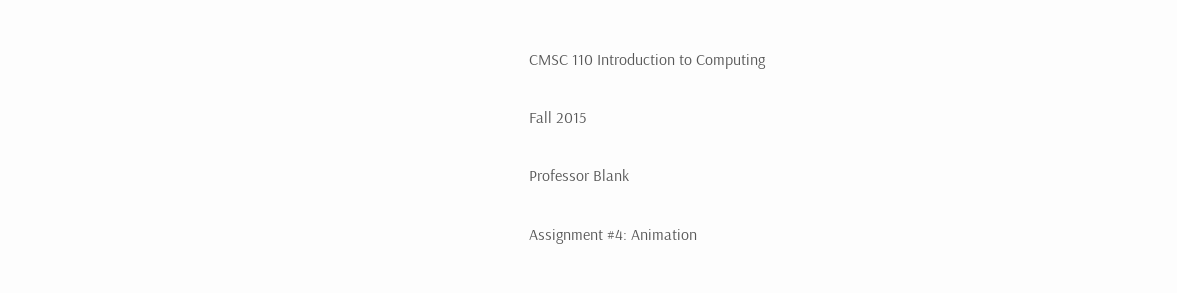CMSC 110 Introduction to Computing

Fall 2015

Professor Blank

Assignment #4: Animation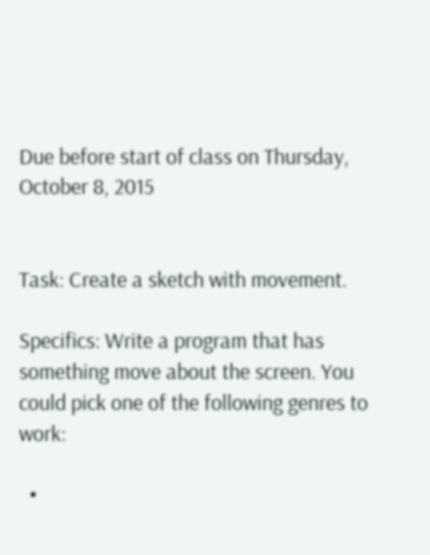Due before start of class on Thursday, October 8, 2015


Task: Create a sketch with movement.

Specifics: Write a program that has something move about the screen. You could pick one of the following genres to work:

  •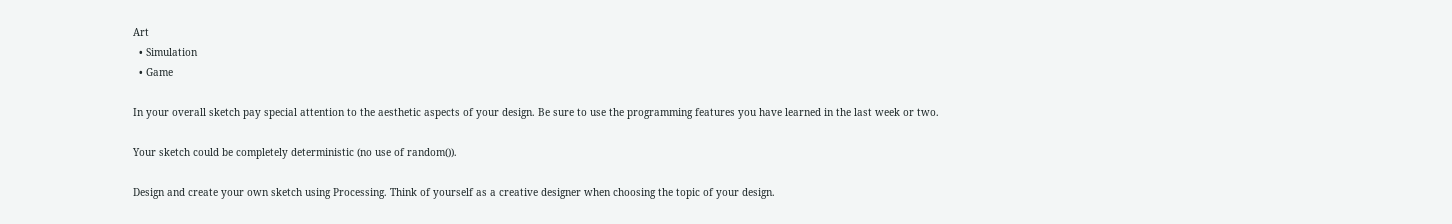Art
  • Simulation
  • Game

In your overall sketch pay special attention to the aesthetic aspects of your design. Be sure to use the programming features you have learned in the last week or two.

Your sketch could be completely deterministic (no use of random()).

Design and create your own sketch using Processing. Think of yourself as a creative designer when choosing the topic of your design.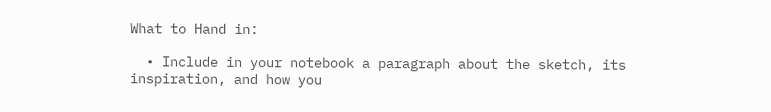What to Hand in:

  • Include in your notebook a paragraph about the sketch, its inspiration, and how you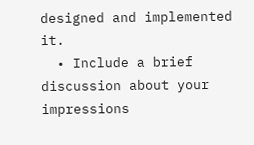designed and implemented it.
  • Include a brief discussion about your impressions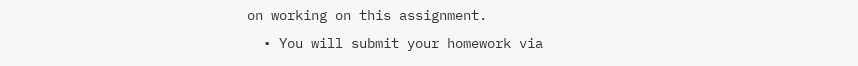on working on this assignment.
  • You will submit your homework via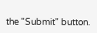the "Submit" button.